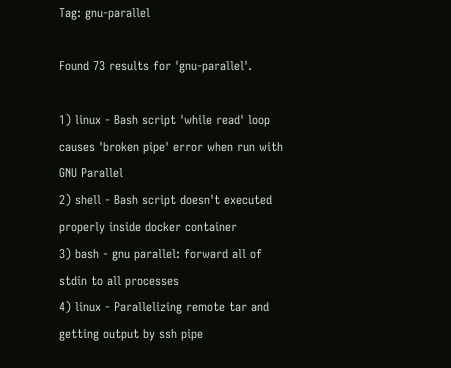Tag: gnu-parallel

Found 73 results for 'gnu-parallel'.

1) linux - Bash script 'while read' loop causes 'broken pipe' error when run with GNU Parallel
2) shell - Bash script doesn't executed properly inside docker container
3) bash - gnu parallel: forward all of stdin to all processes
4) linux - Parallelizing remote tar and getting output by ssh pipe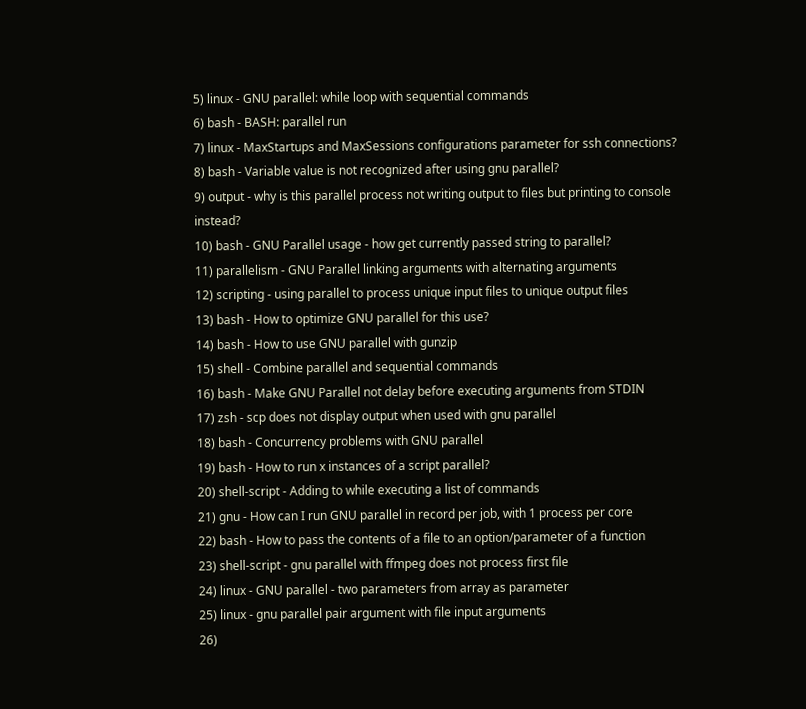5) linux - GNU parallel: while loop with sequential commands
6) bash - BASH: parallel run
7) linux - MaxStartups and MaxSessions configurations parameter for ssh connections?
8) bash - Variable value is not recognized after using gnu parallel?
9) output - why is this parallel process not writing output to files but printing to console instead?
10) bash - GNU Parallel usage - how get currently passed string to parallel?
11) parallelism - GNU Parallel linking arguments with alternating arguments
12) scripting - using parallel to process unique input files to unique output files
13) bash - How to optimize GNU parallel for this use?
14) bash - How to use GNU parallel with gunzip
15) shell - Combine parallel and sequential commands
16) bash - Make GNU Parallel not delay before executing arguments from STDIN
17) zsh - scp does not display output when used with gnu parallel
18) bash - Concurrency problems with GNU parallel
19) bash - How to run x instances of a script parallel?
20) shell-script - Adding to while executing a list of commands
21) gnu - How can I run GNU parallel in record per job, with 1 process per core
22) bash - How to pass the contents of a file to an option/parameter of a function
23) shell-script - gnu parallel with ffmpeg does not process first file
24) linux - GNU parallel - two parameters from array as parameter
25) linux - gnu parallel pair argument with file input arguments
26)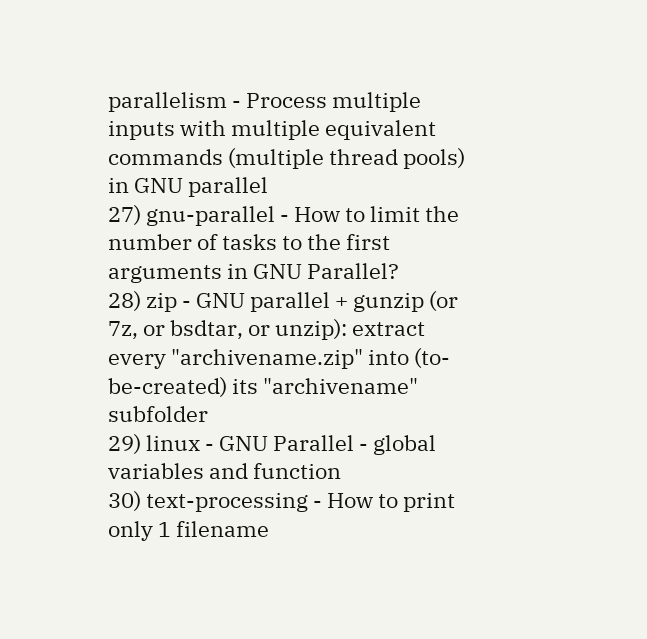parallelism - Process multiple inputs with multiple equivalent commands (multiple thread pools) in GNU parallel
27) gnu-parallel - How to limit the number of tasks to the first arguments in GNU Parallel?
28) zip - GNU parallel + gunzip (or 7z, or bsdtar, or unzip): extract every "archivename.zip" into (to-be-created) its "archivename" subfolder
29) linux - GNU Parallel - global variables and function
30) text-processing - How to print only 1 filename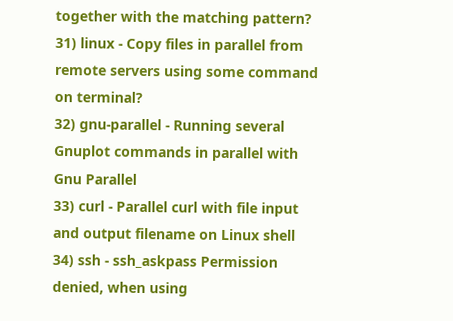together with the matching pattern?
31) linux - Copy files in parallel from remote servers using some command on terminal?
32) gnu-parallel - Running several Gnuplot commands in parallel with Gnu Parallel
33) curl - Parallel curl with file input and output filename on Linux shell
34) ssh - ssh_askpass Permission denied, when using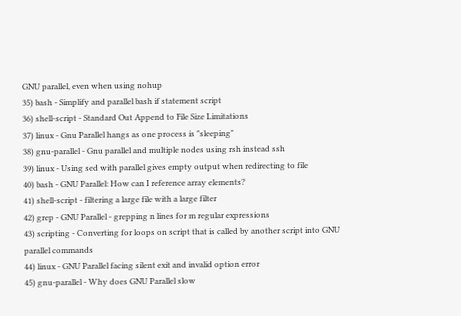GNU parallel, even when using nohup
35) bash - Simplify and parallel bash if statement script
36) shell-script - Standard Out Append to File Size Limitations
37) linux - Gnu Parallel hangs as one process is "sleeping"
38) gnu-parallel - Gnu parallel and multiple nodes using rsh instead ssh
39) linux - Using sed with parallel gives empty output when redirecting to file
40) bash - GNU Parallel: How can I reference array elements?
41) shell-script - filtering a large file with a large filter
42) grep - GNU Parallel - grepping n lines for m regular expressions
43) scripting - Converting for loops on script that is called by another script into GNU parallel commands
44) linux - GNU Parallel facing silent exit and invalid option error
45) gnu-parallel - Why does GNU Parallel slow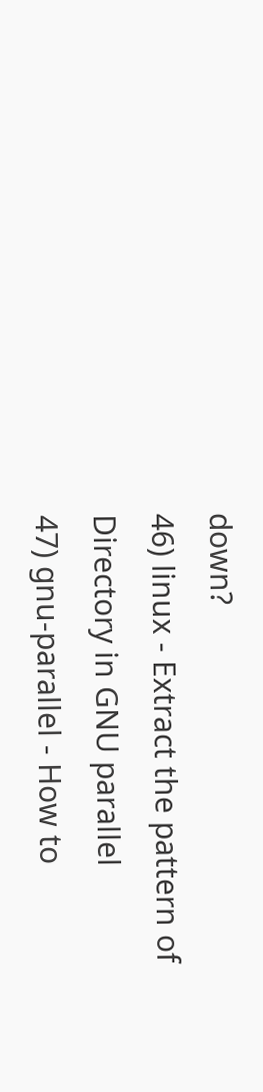down?
46) linux - Extract the pattern of Directory in GNU parallel
47) gnu-parallel - How to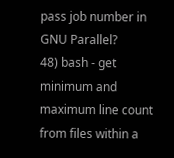pass job number in GNU Parallel?
48) bash - get minimum and maximum line count from files within a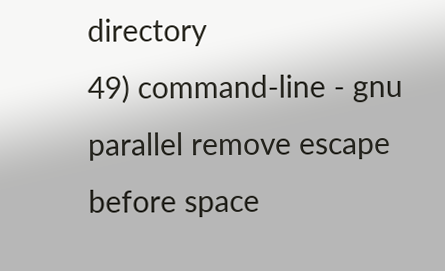directory
49) command-line - gnu parallel remove escape before space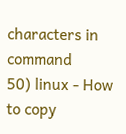characters in command
50) linux - How to copy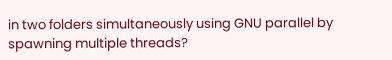in two folders simultaneously using GNU parallel by spawning multiple threads?